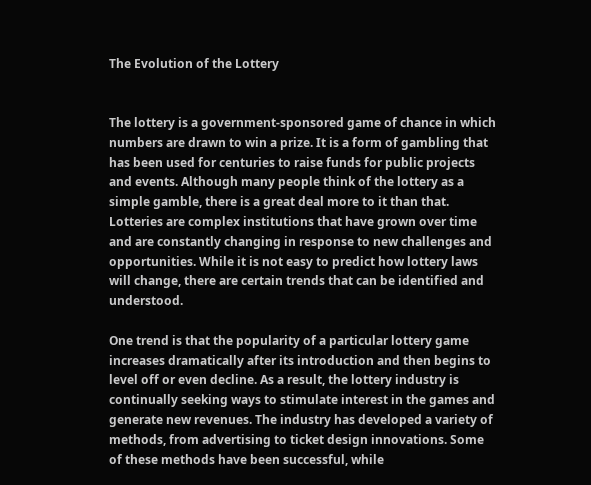The Evolution of the Lottery


The lottery is a government-sponsored game of chance in which numbers are drawn to win a prize. It is a form of gambling that has been used for centuries to raise funds for public projects and events. Although many people think of the lottery as a simple gamble, there is a great deal more to it than that. Lotteries are complex institutions that have grown over time and are constantly changing in response to new challenges and opportunities. While it is not easy to predict how lottery laws will change, there are certain trends that can be identified and understood.

One trend is that the popularity of a particular lottery game increases dramatically after its introduction and then begins to level off or even decline. As a result, the lottery industry is continually seeking ways to stimulate interest in the games and generate new revenues. The industry has developed a variety of methods, from advertising to ticket design innovations. Some of these methods have been successful, while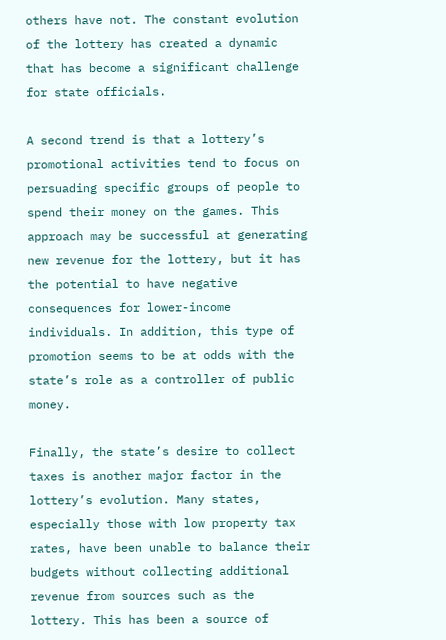others have not. The constant evolution of the lottery has created a dynamic that has become a significant challenge for state officials.

A second trend is that a lottery’s promotional activities tend to focus on persuading specific groups of people to spend their money on the games. This approach may be successful at generating new revenue for the lottery, but it has the potential to have negative consequences for lower-income individuals. In addition, this type of promotion seems to be at odds with the state’s role as a controller of public money.

Finally, the state’s desire to collect taxes is another major factor in the lottery’s evolution. Many states, especially those with low property tax rates, have been unable to balance their budgets without collecting additional revenue from sources such as the lottery. This has been a source of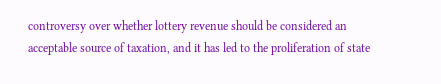controversy over whether lottery revenue should be considered an acceptable source of taxation, and it has led to the proliferation of state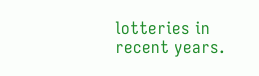lotteries in recent years.